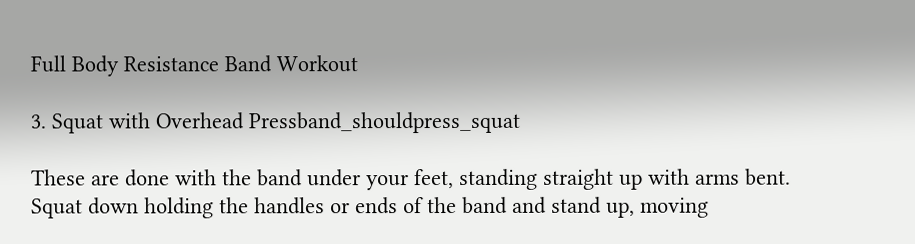Full Body Resistance Band Workout

3. Squat with Overhead Pressband_shouldpress_squat

These are done with the band under your feet, standing straight up with arms bent. Squat down holding the handles or ends of the band and stand up, moving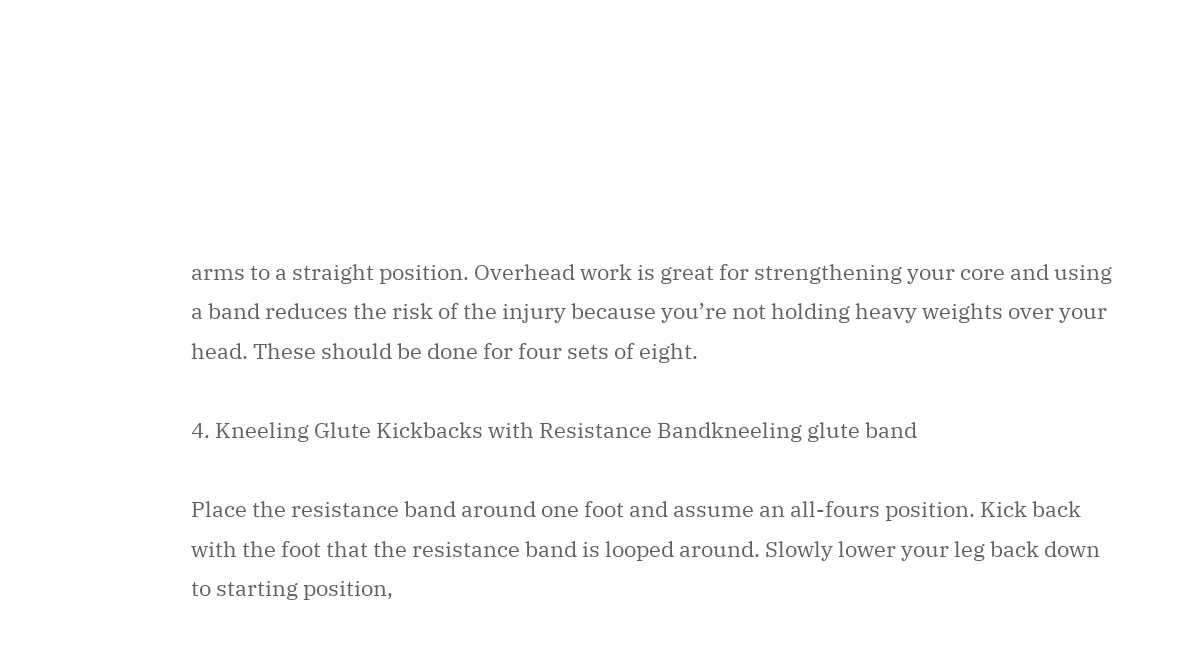arms to a straight position. Overhead work is great for strengthening your core and using a band reduces the risk of the injury because you’re not holding heavy weights over your head. These should be done for four sets of eight.

4. Kneeling Glute Kickbacks with Resistance Bandkneeling glute band

Place the resistance band around one foot and assume an all-fours position. Kick back with the foot that the resistance band is looped around. Slowly lower your leg back down to starting position,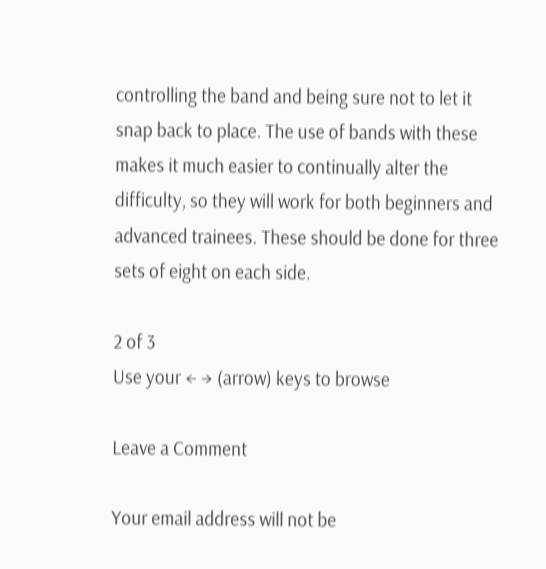controlling the band and being sure not to let it snap back to place. The use of bands with these makes it much easier to continually alter the difficulty, so they will work for both beginners and advanced trainees. These should be done for three sets of eight on each side.

2 of 3
Use your ← → (arrow) keys to browse

Leave a Comment

Your email address will not be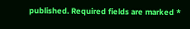published. Required fields are marked *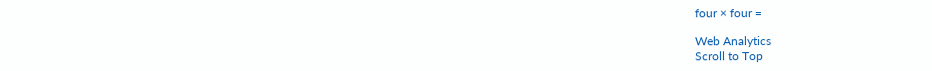four × four =

Web Analytics
Scroll to Top